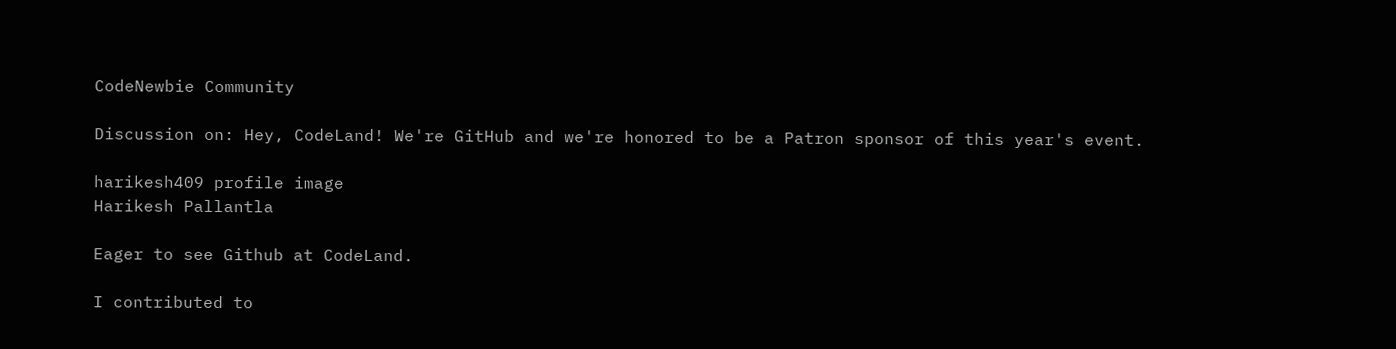CodeNewbie Community

Discussion on: Hey, CodeLand! We're GitHub and we're honored to be a Patron sponsor of this year's event.

harikesh409 profile image
Harikesh Pallantla

Eager to see Github at CodeLand.

I contributed to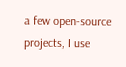a few open-source projects, I use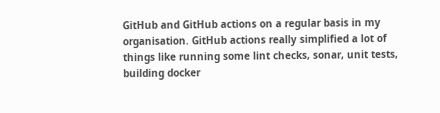GitHub and GitHub actions on a regular basis in my organisation. GitHub actions really simplified a lot of things like running some lint checks, sonar, unit tests, building docker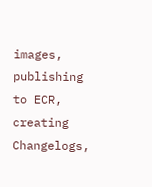images, publishing to ECR, creating Changelogs,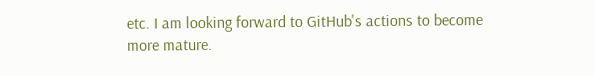etc. I am looking forward to GitHub's actions to become more mature.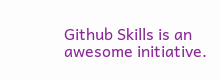Github Skills is an awesome initiative.